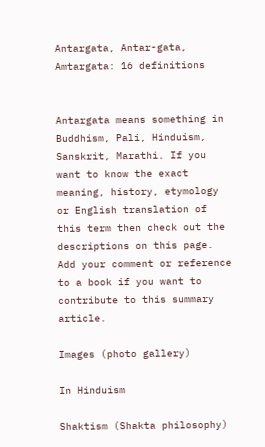Antargata, Antar-gata, Amtargata: 16 definitions


Antargata means something in Buddhism, Pali, Hinduism, Sanskrit, Marathi. If you want to know the exact meaning, history, etymology or English translation of this term then check out the descriptions on this page. Add your comment or reference to a book if you want to contribute to this summary article.

Images (photo gallery)

In Hinduism

Shaktism (Shakta philosophy)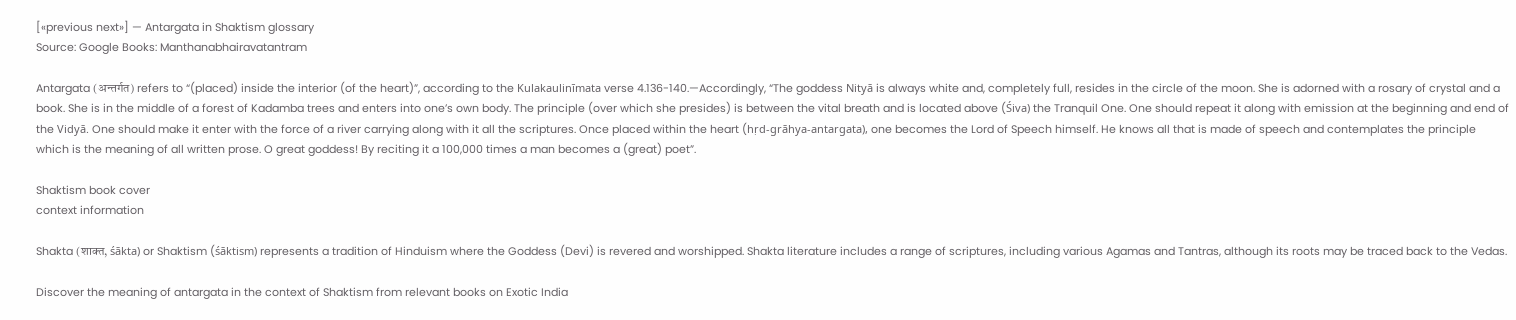[«previous next»] — Antargata in Shaktism glossary
Source: Google Books: Manthanabhairavatantram

Antargata (अन्तर्गत) refers to “(placed) inside the interior (of the heart)”, according to the Kulakaulinīmata verse 4.136-140.—Accordingly, “The goddess Nityā is always white and, completely full, resides in the circle of the moon. She is adorned with a rosary of crystal and a book. She is in the middle of a forest of Kadamba trees and enters into one’s own body. The principle (over which she presides) is between the vital breath and is located above (Śiva) the Tranquil One. One should repeat it along with emission at the beginning and end of the Vidyā. One should make it enter with the force of a river carrying along with it all the scriptures. Once placed within the heart (hṛd-grāhya-antargata), one becomes the Lord of Speech himself. He knows all that is made of speech and contemplates the principle which is the meaning of all written prose. O great goddess! By reciting it a 100,000 times a man becomes a (great) poet”.

Shaktism book cover
context information

Shakta (शाक्त, śākta) or Shaktism (śāktism) represents a tradition of Hinduism where the Goddess (Devi) is revered and worshipped. Shakta literature includes a range of scriptures, including various Agamas and Tantras, although its roots may be traced back to the Vedas.

Discover the meaning of antargata in the context of Shaktism from relevant books on Exotic India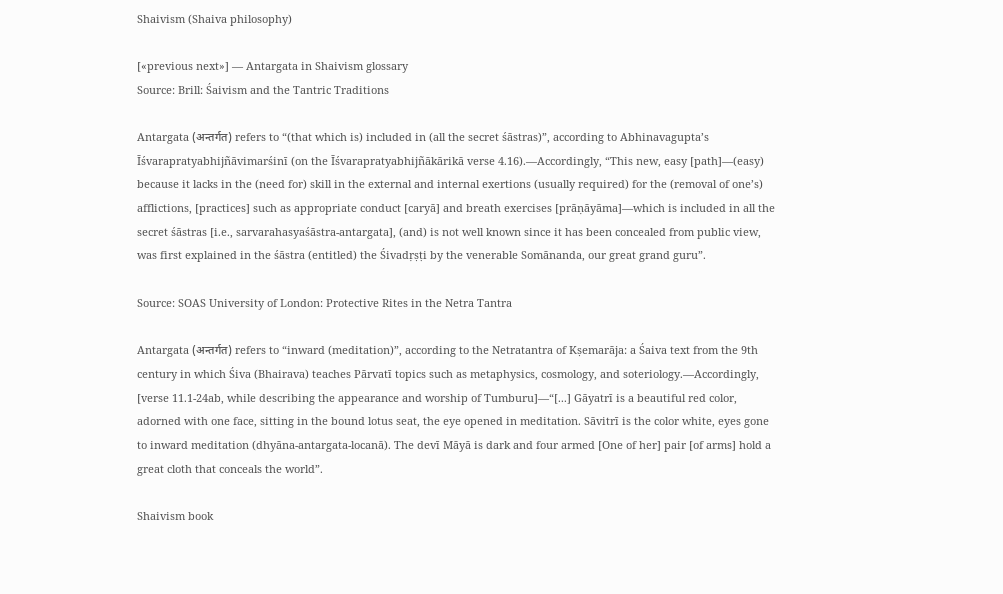Shaivism (Shaiva philosophy)

[«previous next»] — Antargata in Shaivism glossary
Source: Brill: Śaivism and the Tantric Traditions

Antargata (अन्तर्गत) refers to “(that which is) included in (all the secret śāstras)”, according to Abhinavagupta’s Īśvarapratyabhijñāvimarśinī (on the Īśvarapratyabhijñākārikā verse 4.16).—Accordingly, “This new, easy [path]—(easy) because it lacks in the (need for) skill in the external and internal exertions (usually required) for the (removal of one’s) afflictions, [practices] such as appropriate conduct [caryā] and breath exercises [prāṇāyāma]—which is included in all the secret śāstras [i.e., sarvarahasyaśāstra-antargata], (and) is not well known since it has been concealed from public view, was first explained in the śāstra (entitled) the Śivadṛṣṭi by the venerable Somānanda, our great grand guru”.

Source: SOAS University of London: Protective Rites in the Netra Tantra

Antargata (अन्तर्गत) refers to “inward (meditation)”, according to the Netratantra of Kṣemarāja: a Śaiva text from the 9th century in which Śiva (Bhairava) teaches Pārvatī topics such as metaphysics, cosmology, and soteriology.—Accordingly, [verse 11.1-24ab, while describing the appearance and worship of Tumburu]—“[...] Gāyatrī is a beautiful red color, adorned with one face, sitting in the bound lotus seat, the eye opened in meditation. Sāvitrī is the color white, eyes gone to inward meditation (dhyāna-antargata-locanā). The devī Māyā is dark and four armed [One of her] pair [of arms] hold a great cloth that conceals the world”.

Shaivism book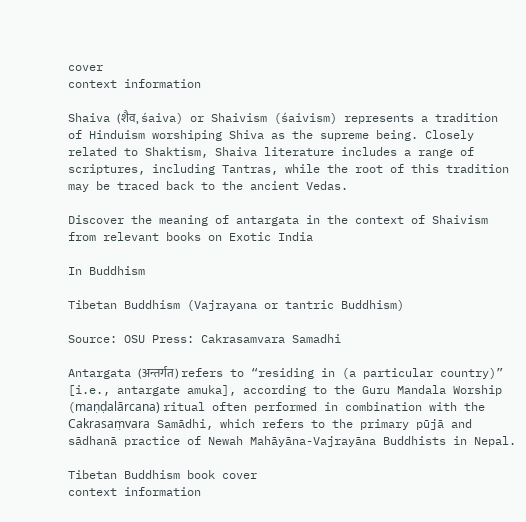cover
context information

Shaiva (शैव, śaiva) or Shaivism (śaivism) represents a tradition of Hinduism worshiping Shiva as the supreme being. Closely related to Shaktism, Shaiva literature includes a range of scriptures, including Tantras, while the root of this tradition may be traced back to the ancient Vedas.

Discover the meaning of antargata in the context of Shaivism from relevant books on Exotic India

In Buddhism

Tibetan Buddhism (Vajrayana or tantric Buddhism)

Source: OSU Press: Cakrasamvara Samadhi

Antargata (अन्तर्गत) refers to “residing in (a particular country)” [i.e., antargate amuka], according to the Guru Mandala Worship (maṇḍalārcana) ritual often performed in combination with the Cakrasaṃvara Samādhi, which refers to the primary pūjā and sādhanā practice of Newah Mahāyāna-Vajrayāna Buddhists in Nepal.

Tibetan Buddhism book cover
context information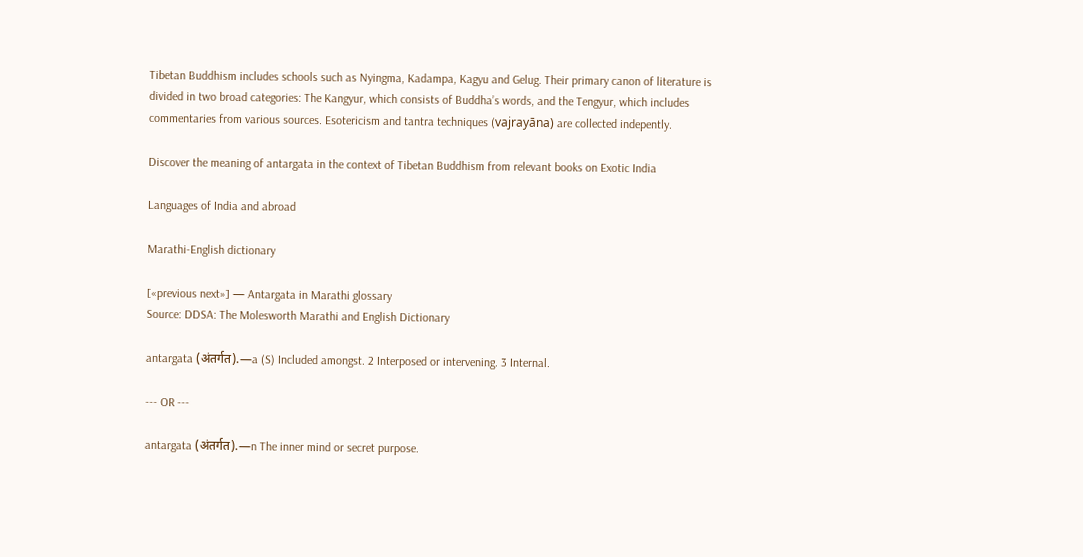Tibetan Buddhism includes schools such as Nyingma, Kadampa, Kagyu and Gelug. Their primary canon of literature is divided in two broad categories: The Kangyur, which consists of Buddha’s words, and the Tengyur, which includes commentaries from various sources. Esotericism and tantra techniques (vajrayāna) are collected indepently.

Discover the meaning of antargata in the context of Tibetan Buddhism from relevant books on Exotic India

Languages of India and abroad

Marathi-English dictionary

[«previous next»] — Antargata in Marathi glossary
Source: DDSA: The Molesworth Marathi and English Dictionary

antargata (अंतर्गत).—a (S) Included amongst. 2 Interposed or intervening. 3 Internal.

--- OR ---

antargata (अंतर्गत).—n The inner mind or secret purpose.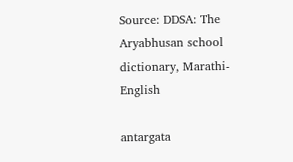Source: DDSA: The Aryabhusan school dictionary, Marathi-English

antargata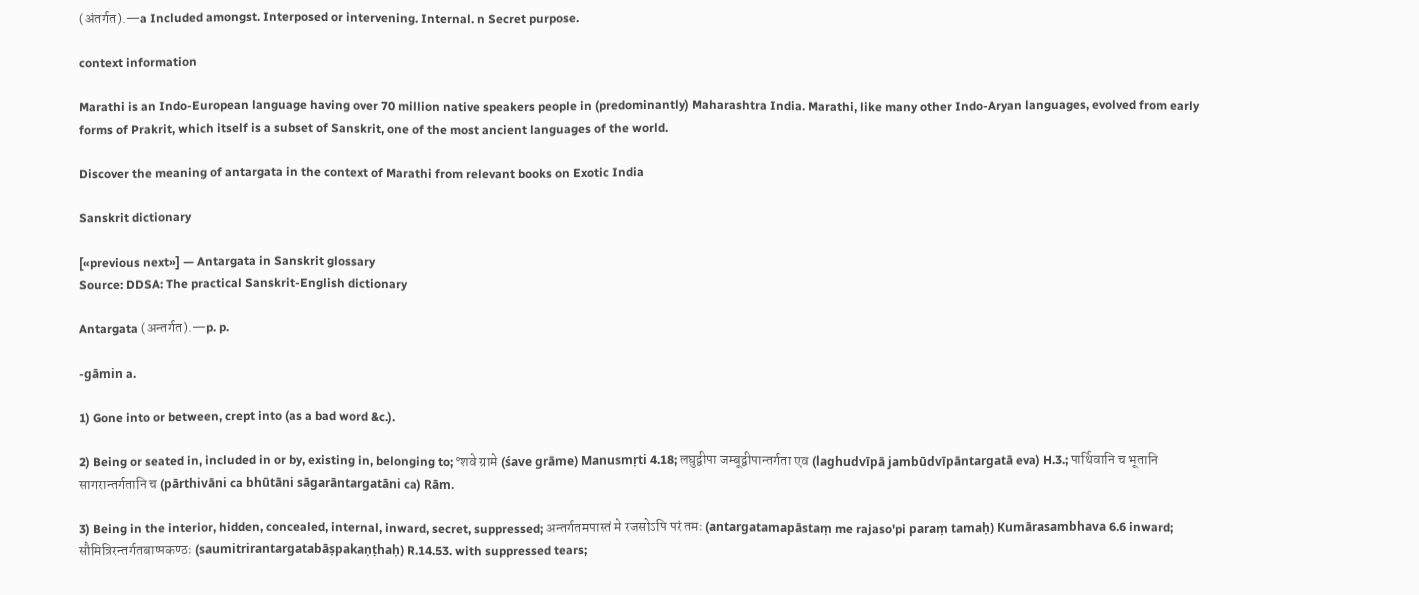(अंतर्गत).—a Included amongst. Interposed or intervening. Internal. n Secret purpose.

context information

Marathi is an Indo-European language having over 70 million native speakers people in (predominantly) Maharashtra India. Marathi, like many other Indo-Aryan languages, evolved from early forms of Prakrit, which itself is a subset of Sanskrit, one of the most ancient languages of the world.

Discover the meaning of antargata in the context of Marathi from relevant books on Exotic India

Sanskrit dictionary

[«previous next»] — Antargata in Sanskrit glossary
Source: DDSA: The practical Sanskrit-English dictionary

Antargata (अन्तर्गत).—p. p.

-gāmin a.

1) Gone into or between, crept into (as a bad word &c.).

2) Being or seated in, included in or by, existing in, belonging to; °शवे ग्रामे (śave grāme) Manusmṛti 4.18; लघुद्वीपा जम्बूद्वीपान्तर्गता एव (laghudvīpā jambūdvīpāntargatā eva) H.3.; पार्थिवानि च भूतानि सागरान्तर्गतानि च (pārthivāni ca bhūtāni sāgarāntargatāni ca) Rām.

3) Being in the interior, hidden, concealed, internal, inward, secret, suppressed; अन्तर्गतमपास्तं मे रजसोऽपि परं तमः (antargatamapāstaṃ me rajaso'pi paraṃ tamaḥ) Kumārasambhava 6.6 inward; सौमित्रिरन्तर्गतबाष्पकण्ठः (saumitrirantargatabāṣpakaṇṭhaḥ) R.14.53. with suppressed tears;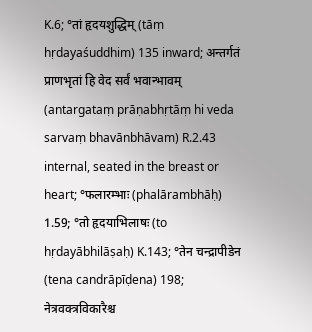K.6; °तां हृदयशुद्धिम् (tāṃ hṛdayaśuddhim) 135 inward; अन्तर्गतं प्राणभृतां हि वेद सर्वं भवान्भावम् (antargataṃ prāṇabhṛtāṃ hi veda sarvaṃ bhavānbhāvam) R.2.43 internal, seated in the breast or heart; °फलारम्भाः (phalārambhāḥ) 1.59; °तो हृदयाभिलाषः (to hṛdayābhilāṣaḥ) K.143; °तेन चन्द्रापीडेन (tena candrāpīḍena) 198; नेत्रवक्त्रविकारैश्च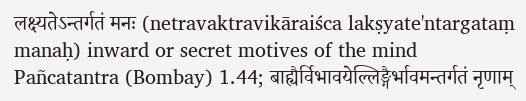लक्ष्यतेऽन्तर्गतं मनः (netravaktravikāraiśca lakṣyate'ntargataṃ manaḥ) inward or secret motives of the mind Pañcatantra (Bombay) 1.44; बाह्यैर्विभावयेल्लिङ्गैर्भावमन्तर्गतं नृणाम्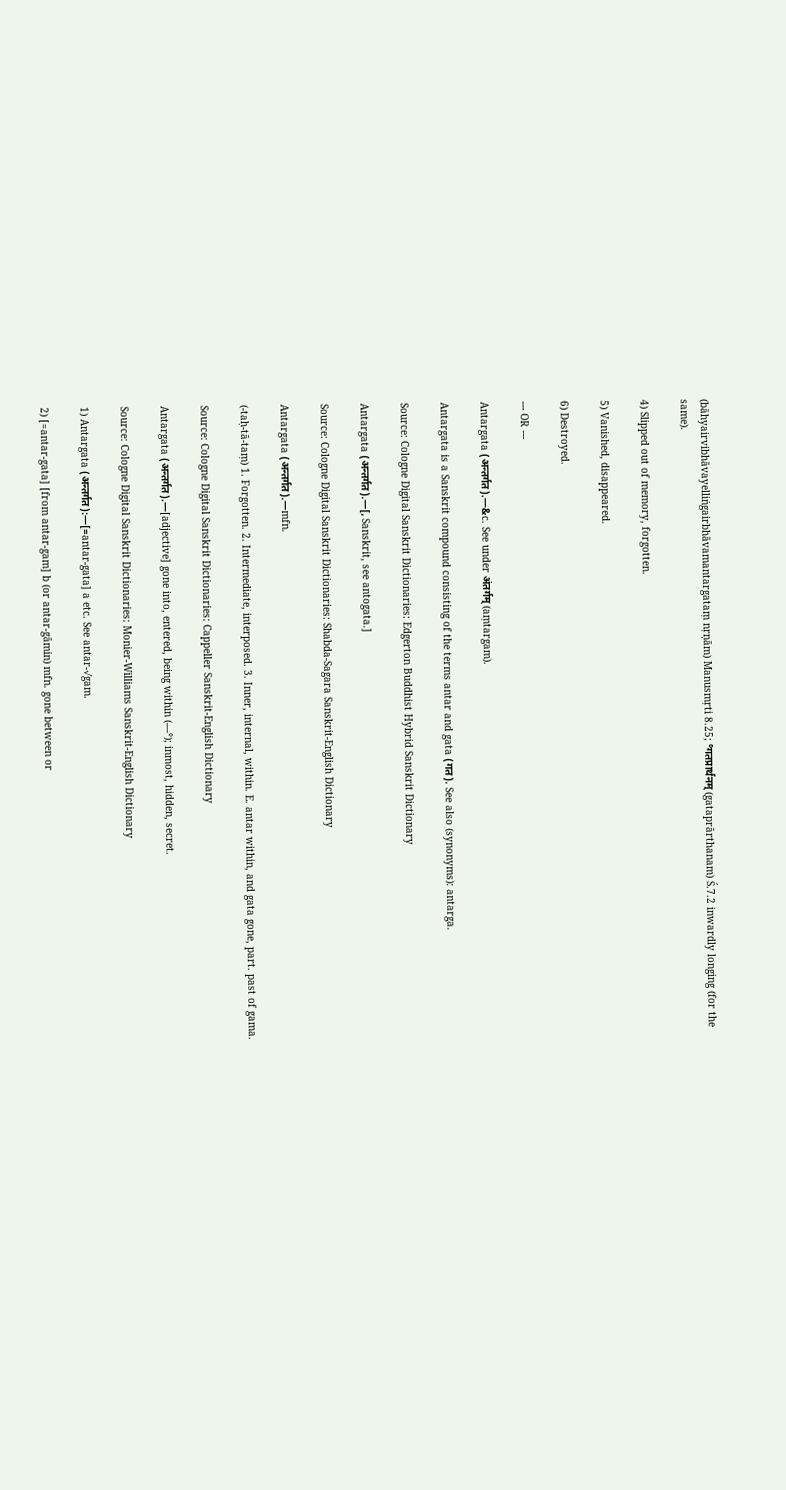(bāhyairvibhāvayelliṅgairbhāvamantargataṃ nṛṇām) Manusmṛti 8.25; °गतप्रार्थनम् (gataprārthanam) Ś.7.2 inwardly longing (for the same).

4) Slipped out of memory, forgotten.

5) Vanished, disappeared.

6) Destroyed.

--- OR ---

Antargata (अन्तर्गत).—&c. See under अंतर्गम् (aṃtargam).

Antargata is a Sanskrit compound consisting of the terms antar and gata (गत). See also (synonyms): antarga.

Source: Cologne Digital Sanskrit Dictionaries: Edgerton Buddhist Hybrid Sanskrit Dictionary

Antargata (अन्तर्गत).—[, Sanskrit, see antogata.]

Source: Cologne Digital Sanskrit Dictionaries: Shabda-Sagara Sanskrit-English Dictionary

Antargata (अन्तर्गत).—mfn.

(-taḥ-tā-taṃ) 1. Forgotten. 2. Intermediate, interposed. 3. Inner, internal, within. E. antar within, and gata gone, part. past of gama.

Source: Cologne Digital Sanskrit Dictionaries: Cappeller Sanskrit-English Dictionary

Antargata (अन्तर्गत).—[adjective] gone into, entered, being within (—°); inmost, hidden, secret.

Source: Cologne Digital Sanskrit Dictionaries: Monier-Williams Sanskrit-English Dictionary

1) Antargata (अन्तर्गत):—[=antar-gata] a etc. See antar-√gam.

2) [=antar-gata] [from antar-gam] b (or antar-gāmin) mfn. gone between or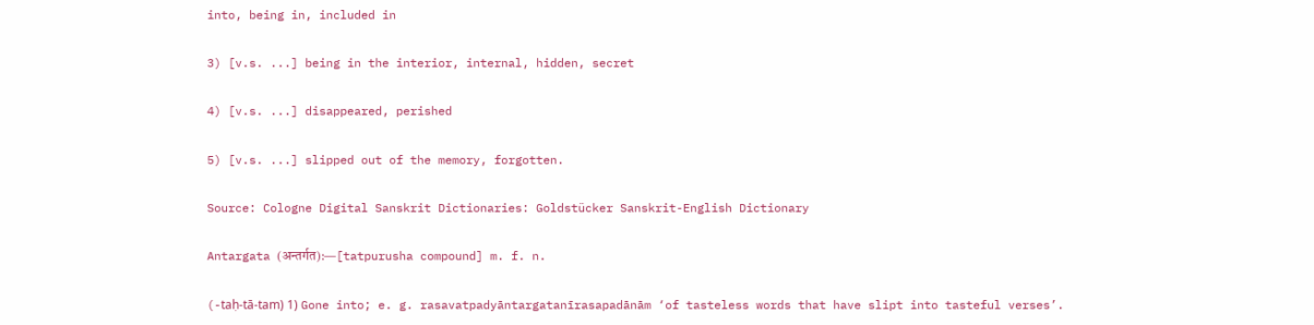into, being in, included in

3) [v.s. ...] being in the interior, internal, hidden, secret

4) [v.s. ...] disappeared, perished

5) [v.s. ...] slipped out of the memory, forgotten.

Source: Cologne Digital Sanskrit Dictionaries: Goldstücker Sanskrit-English Dictionary

Antargata (अन्तर्गत):—[tatpurusha compound] m. f. n.

(-taḥ-tā-tam) 1) Gone into; e. g. rasavatpadyāntargatanīrasapadānām ‘of tasteless words that have slipt into tasteful verses’.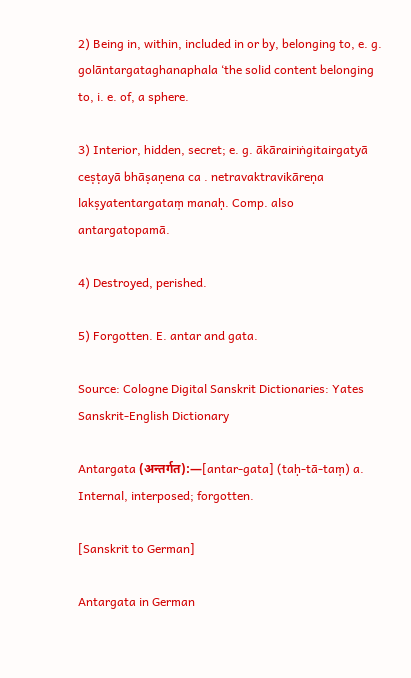2) Being in, within, included in or by, belonging to, e. g. golāntargataghanaphala ‘the solid content belonging to, i. e. of, a sphere.

3) Interior, hidden, secret; e. g. ākārairiṅgitairgatyā ceṣṭayā bhāṣaṇena ca . netravaktravikāreṇa lakṣyatentargataṃ manaḥ. Comp. also antargatopamā.

4) Destroyed, perished.

5) Forgotten. E. antar and gata.

Source: Cologne Digital Sanskrit Dictionaries: Yates Sanskrit-English Dictionary

Antargata (अन्तर्गत):—[antar-gata] (taḥ-tā-taṃ) a. Internal, interposed; forgotten.

[Sanskrit to German]

Antargata in German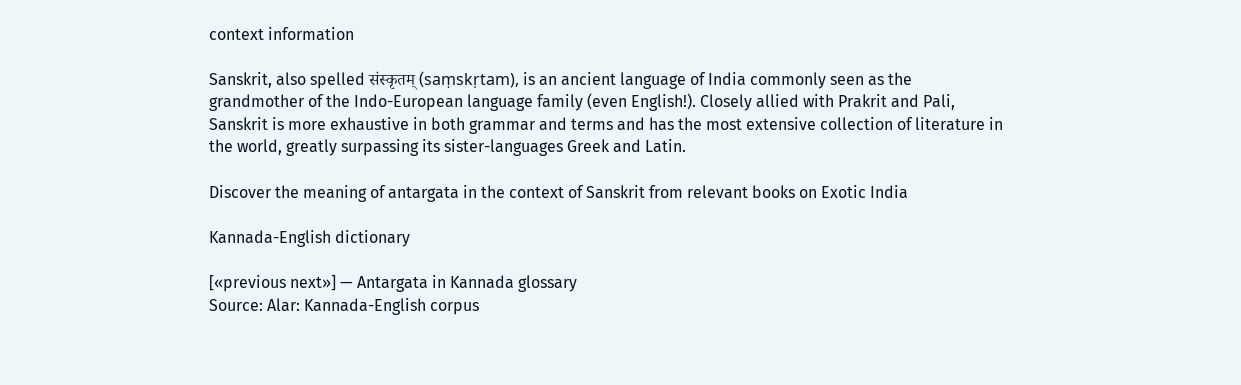context information

Sanskrit, also spelled संस्कृतम् (saṃskṛtam), is an ancient language of India commonly seen as the grandmother of the Indo-European language family (even English!). Closely allied with Prakrit and Pali, Sanskrit is more exhaustive in both grammar and terms and has the most extensive collection of literature in the world, greatly surpassing its sister-languages Greek and Latin.

Discover the meaning of antargata in the context of Sanskrit from relevant books on Exotic India

Kannada-English dictionary

[«previous next»] — Antargata in Kannada glossary
Source: Alar: Kannada-English corpus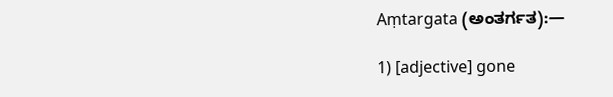Aṃtargata (ಅಂತರ್ಗತ):—

1) [adjective] gone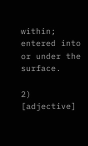within; entered into or under the surface.

2) [adjective]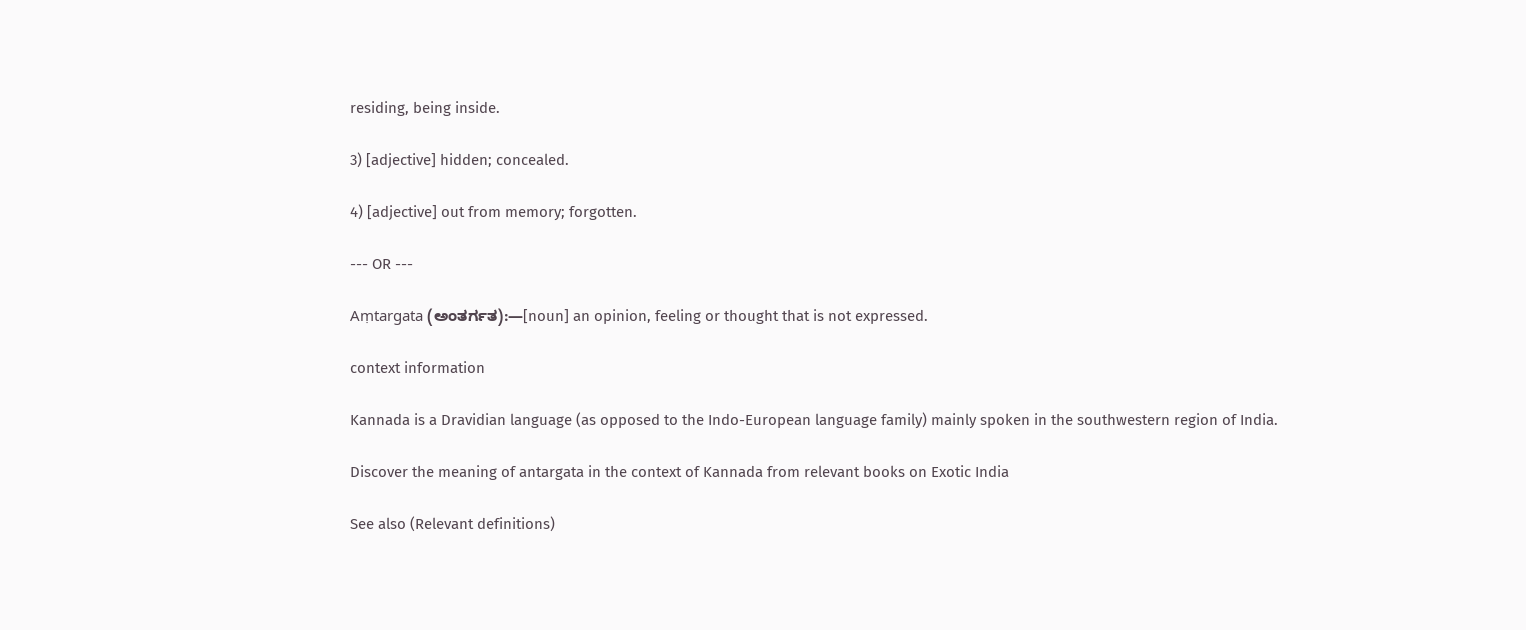residing, being inside.

3) [adjective] hidden; concealed.

4) [adjective] out from memory; forgotten.

--- OR ---

Aṃtargata (ಅಂತರ್ಗತ):—[noun] an opinion, feeling or thought that is not expressed.

context information

Kannada is a Dravidian language (as opposed to the Indo-European language family) mainly spoken in the southwestern region of India.

Discover the meaning of antargata in the context of Kannada from relevant books on Exotic India

See also (Relevant definitions)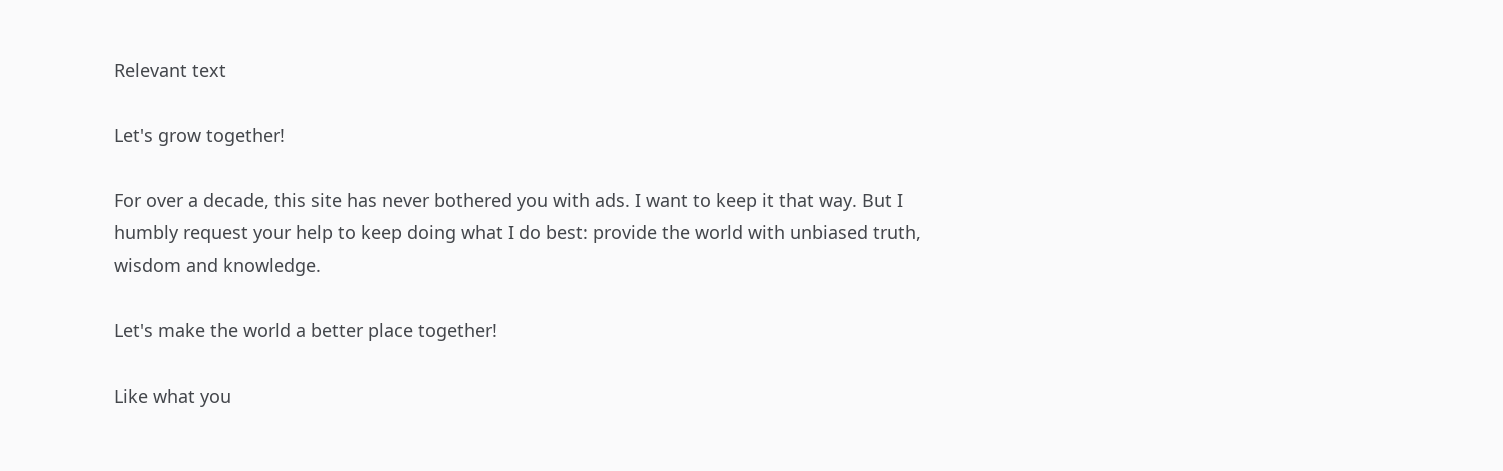Relevant text

Let's grow together!

For over a decade, this site has never bothered you with ads. I want to keep it that way. But I humbly request your help to keep doing what I do best: provide the world with unbiased truth, wisdom and knowledge.

Let's make the world a better place together!

Like what you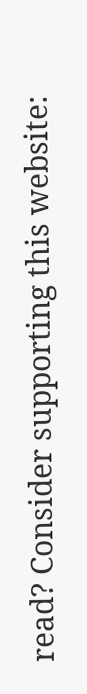read? Consider supporting this website: